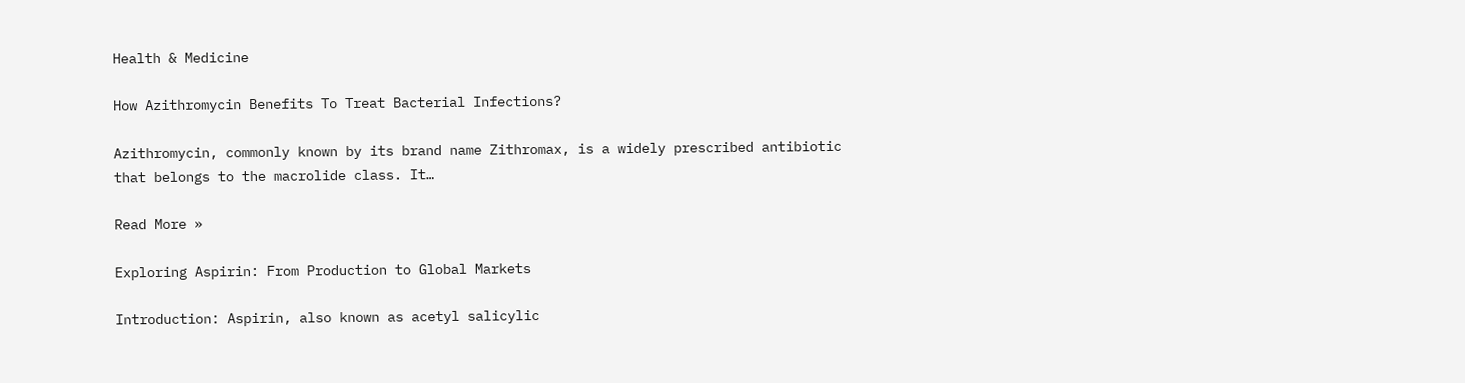Health & Medicine

How Azithromycin Benefits To Treat Bacterial Infections?

Azithromycin, commonly known by its brand name Zithromax, is a widely prescribed antibiotic that belongs to the macrolide class. It…

Read More »

Exploring Aspirin: From Production to Global Markets

Introduction: Aspirin, also known as acetyl salicylic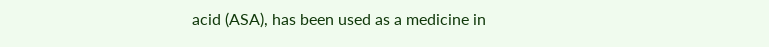acid (ASA), has been used as a medicine in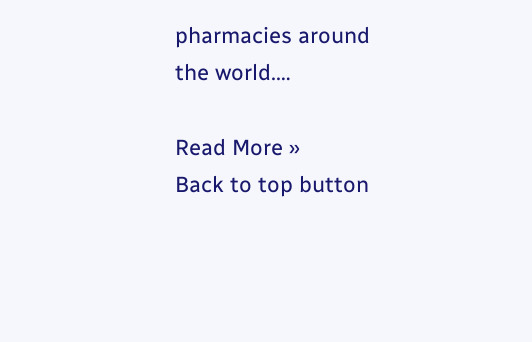pharmacies around the world.…

Read More »
Back to top button